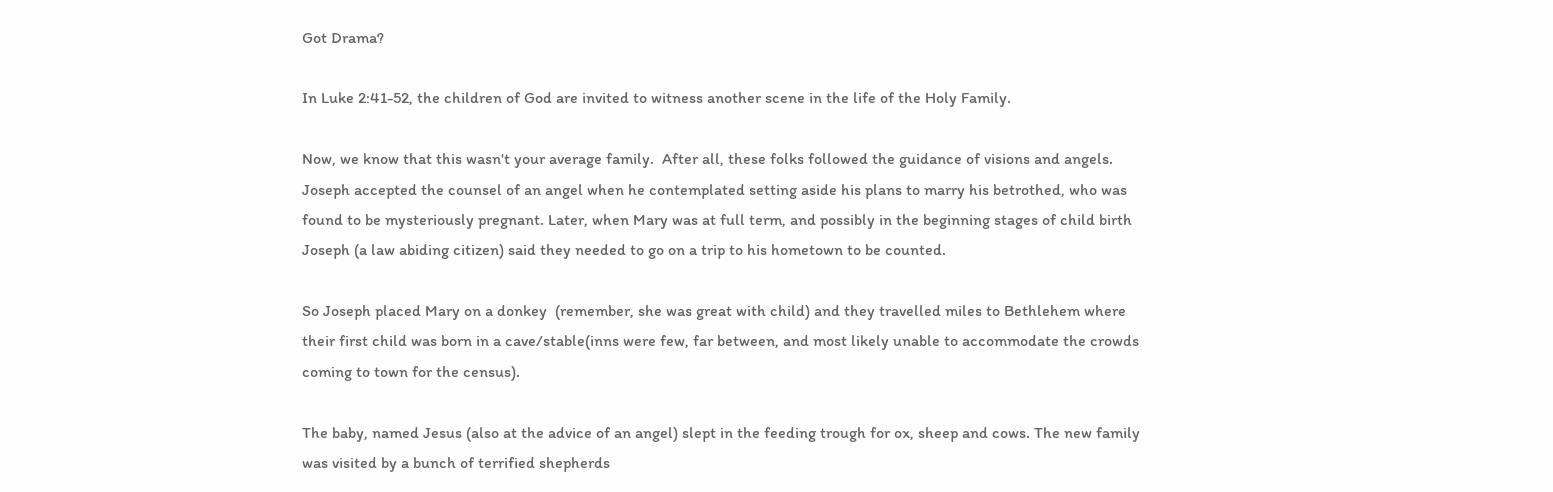Got Drama?

In Luke 2:41-52, the children of God are invited to witness another scene in the life of the Holy Family.

Now, we know that this wasn't your average family.  After all, these folks followed the guidance of visions and angels.  Joseph accepted the counsel of an angel when he contemplated setting aside his plans to marry his betrothed, who was found to be mysteriously pregnant. Later, when Mary was at full term, and possibly in the beginning stages of child birth Joseph (a law abiding citizen) said they needed to go on a trip to his hometown to be counted.

So Joseph placed Mary on a donkey  (remember, she was great with child) and they travelled miles to Bethlehem where their first child was born in a cave/stable(inns were few, far between, and most likely unable to accommodate the crowds coming to town for the census).

The baby, named Jesus (also at the advice of an angel) slept in the feeding trough for ox, sheep and cows. The new family was visited by a bunch of terrified shepherds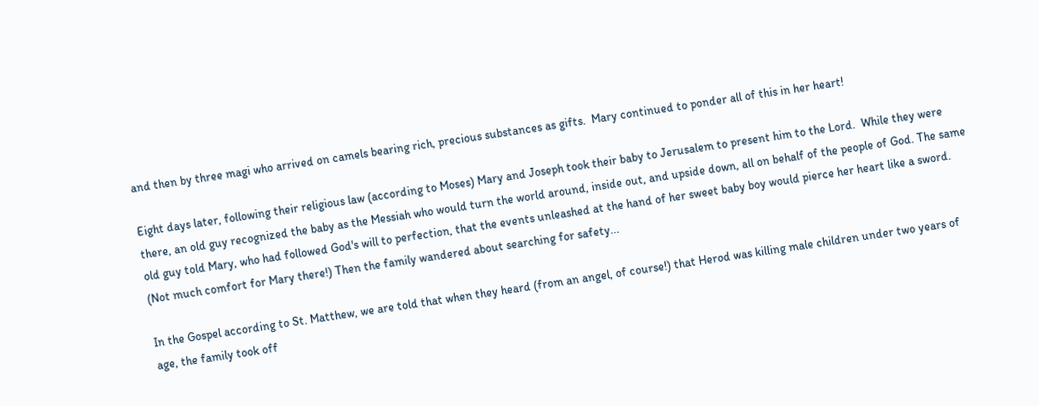and then by three magi who arrived on camels bearing rich, precious substances as gifts.  Mary continued to ponder all of this in her heart!

Eight days later, following their religious law (according to Moses) Mary and Joseph took their baby to Jerusalem to present him to the Lord.  While they were there, an old guy recognized the baby as the Messiah who would turn the world around, inside out, and upside down, all on behalf of the people of God. The same old guy told Mary, who had followed God's will to perfection, that the events unleashed at the hand of her sweet baby boy would pierce her heart like a sword.  (Not much comfort for Mary there!) Then the family wandered about searching for safety...

In the Gospel according to St. Matthew, we are told that when they heard (from an angel, of course!) that Herod was killing male children under two years of age, the family took off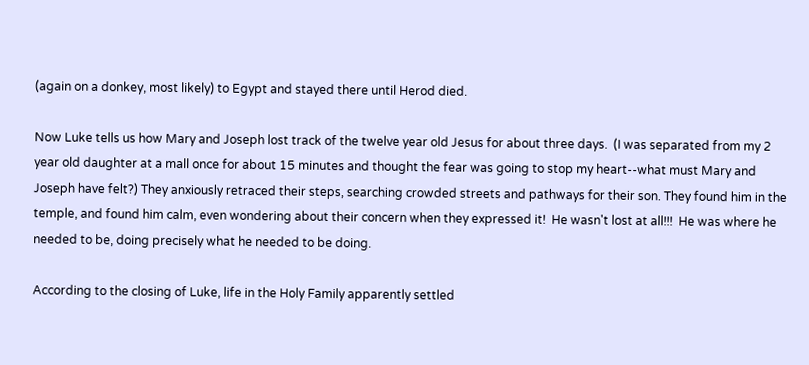(again on a donkey, most likely) to Egypt and stayed there until Herod died.

Now Luke tells us how Mary and Joseph lost track of the twelve year old Jesus for about three days.  (I was separated from my 2 year old daughter at a mall once for about 15 minutes and thought the fear was going to stop my heart--what must Mary and Joseph have felt?) They anxiously retraced their steps, searching crowded streets and pathways for their son. They found him in the temple, and found him calm, even wondering about their concern when they expressed it!  He wasn't lost at all!!!  He was where he needed to be, doing precisely what he needed to be doing.

According to the closing of Luke, life in the Holy Family apparently settled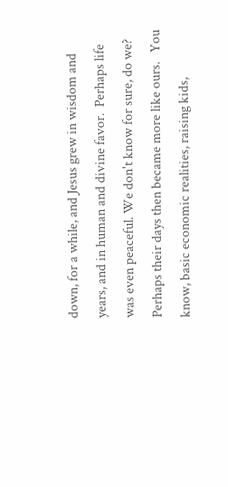down, for a while, and Jesus grew in wisdom and years, and in human and divine favor.  Perhaps life was even peaceful. We don't know for sure, do we?  Perhaps their days then became more like ours.   You know, basic economic realities, raising kids,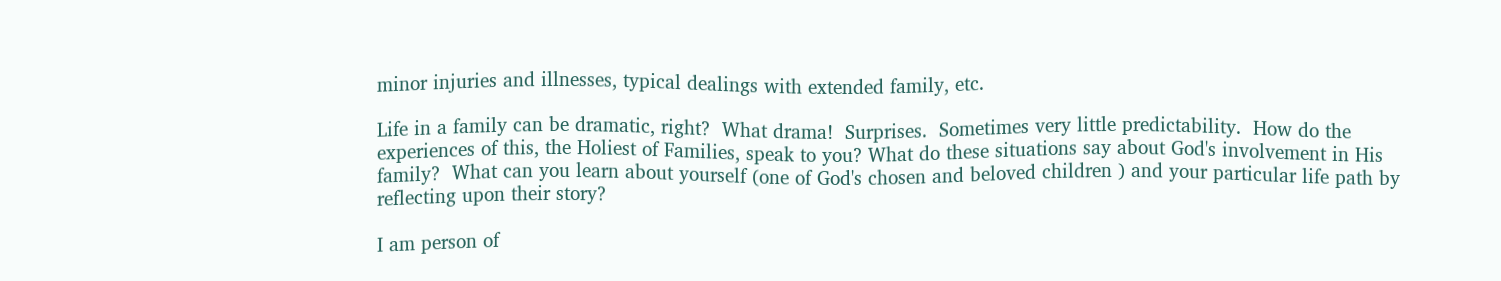minor injuries and illnesses, typical dealings with extended family, etc.

Life in a family can be dramatic, right?  What drama!  Surprises.  Sometimes very little predictability.  How do the experiences of this, the Holiest of Families, speak to you? What do these situations say about God's involvement in His family?  What can you learn about yourself (one of God's chosen and beloved children ) and your particular life path by reflecting upon their story?

I am person of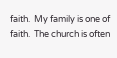faith.  My family is one of faith.  The church is often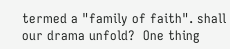termed a "family of faith". shall our drama unfold?  One thing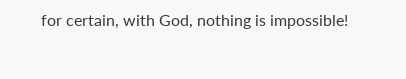for certain, with God, nothing is impossible!